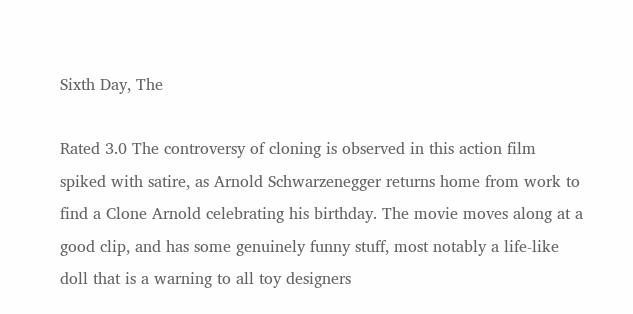Sixth Day, The

Rated 3.0 The controversy of cloning is observed in this action film spiked with satire, as Arnold Schwarzenegger returns home from work to find a Clone Arnold celebrating his birthday. The movie moves along at a good clip, and has some genuinely funny stuff, most notably a life-like doll that is a warning to all toy designers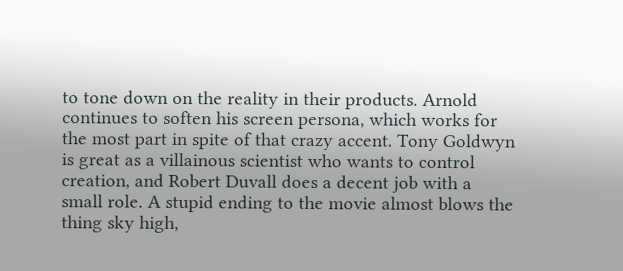to tone down on the reality in their products. Arnold continues to soften his screen persona, which works for the most part in spite of that crazy accent. Tony Goldwyn is great as a villainous scientist who wants to control creation, and Robert Duvall does a decent job with a small role. A stupid ending to the movie almost blows the thing sky high,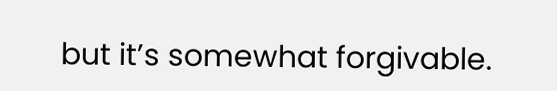but it’s somewhat forgivable.